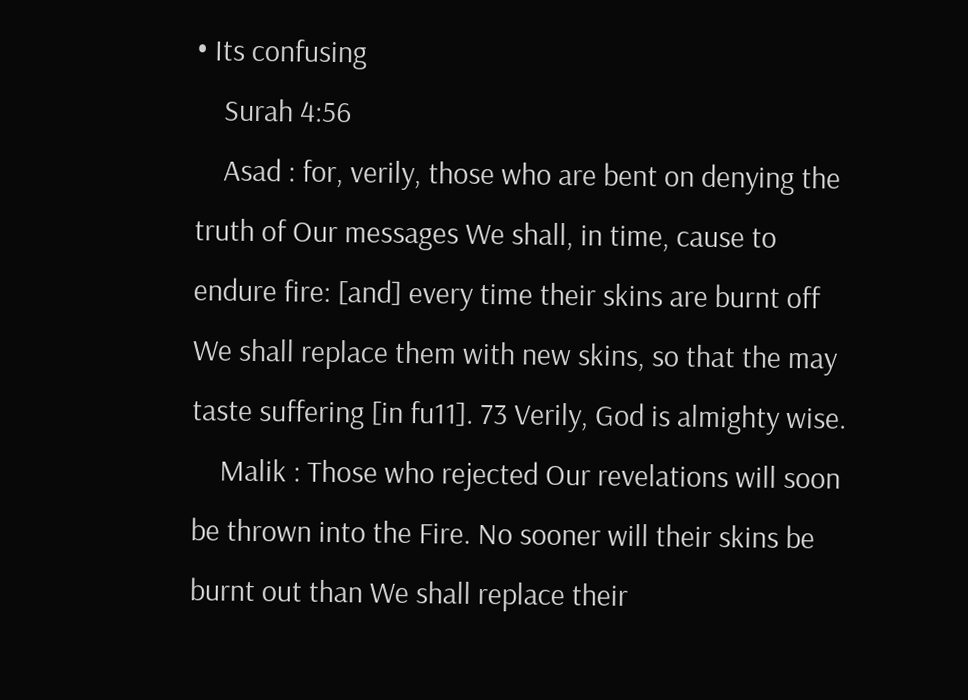• Its confusing
    Surah 4:56
    Asad : for, verily, those who are bent on denying the truth of Our messages We shall, in time, cause to endure fire: [and] every time their skins are burnt off We shall replace them with new skins, so that the may taste suffering [in fu11]. 73 Verily, God is almighty wise.
    Malik : Those who rejected Our revelations will soon be thrown into the Fire. No sooner will their skins be burnt out than We shall replace their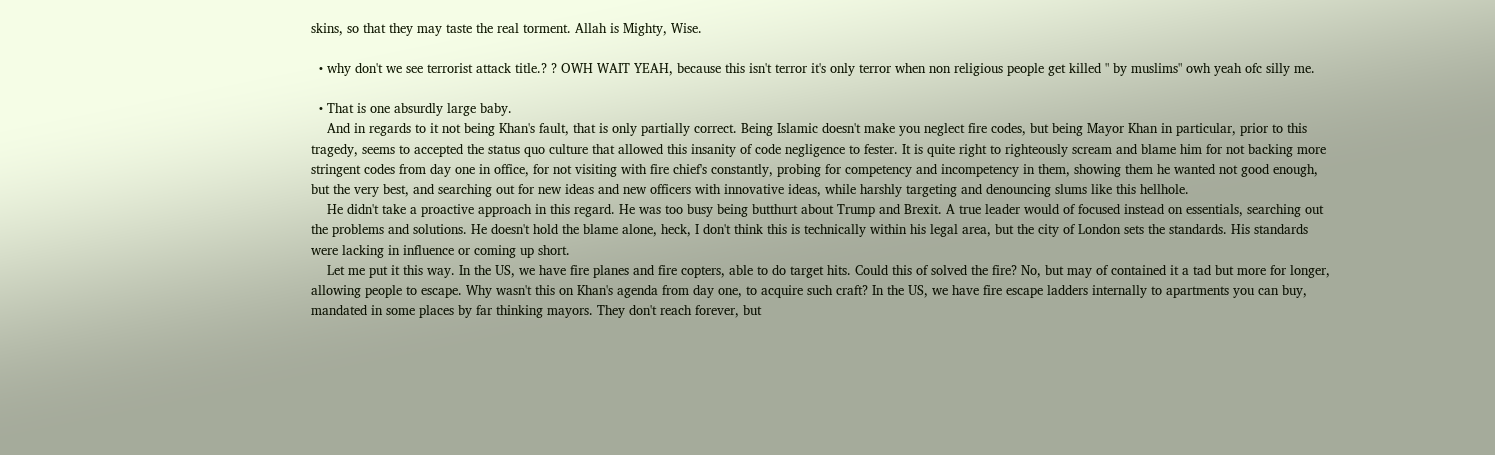skins, so that they may taste the real torment. Allah is Mighty, Wise.

  • why don't we see terrorist attack title.? ? OWH WAIT YEAH, because this isn't terror it's only terror when non religious people get killed " by muslims" owh yeah ofc silly me.

  • That is one absurdly large baby.
    And in regards to it not being Khan's fault, that is only partially correct. Being Islamic doesn't make you neglect fire codes, but being Mayor Khan in particular, prior to this tragedy, seems to accepted the status quo culture that allowed this insanity of code negligence to fester. It is quite right to righteously scream and blame him for not backing more stringent codes from day one in office, for not visiting with fire chief's constantly, probing for competency and incompetency in them, showing them he wanted not good enough, but the very best, and searching out for new ideas and new officers with innovative ideas, while harshly targeting and denouncing slums like this hellhole.
    He didn't take a proactive approach in this regard. He was too busy being butthurt about Trump and Brexit. A true leader would of focused instead on essentials, searching out the problems and solutions. He doesn't hold the blame alone, heck, I don't think this is technically within his legal area, but the city of London sets the standards. His standards were lacking in influence or coming up short.
    Let me put it this way. In the US, we have fire planes and fire copters, able to do target hits. Could this of solved the fire? No, but may of contained it a tad but more for longer, allowing people to escape. Why wasn't this on Khan's agenda from day one, to acquire such craft? In the US, we have fire escape ladders internally to apartments you can buy, mandated in some places by far thinking mayors. They don't reach forever, but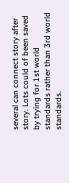several can connect story after story. Lots could of been saved by trying for 1st world standards rather than 3rd world standards.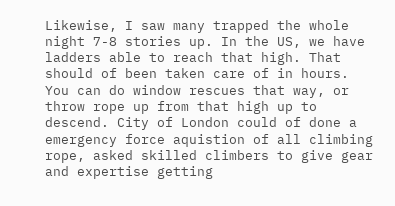Likewise, I saw many trapped the whole night 7-8 stories up. In the US, we have ladders able to reach that high. That should of been taken care of in hours. You can do window rescues that way, or throw rope up from that high up to descend. City of London could of done a emergency force aquistion of all climbing rope, asked skilled climbers to give gear and expertise getting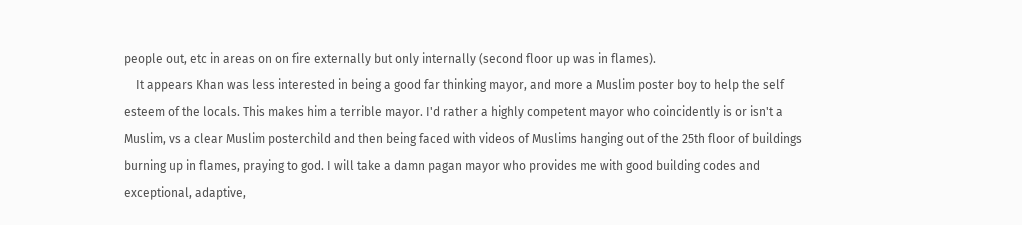people out, etc in areas on on fire externally but only internally (second floor up was in flames).
    It appears Khan was less interested in being a good far thinking mayor, and more a Muslim poster boy to help the self esteem of the locals. This makes him a terrible mayor. I'd rather a highly competent mayor who coincidently is or isn't a Muslim, vs a clear Muslim posterchild and then being faced with videos of Muslims hanging out of the 25th floor of buildings burning up in flames, praying to god. I will take a damn pagan mayor who provides me with good building codes and exceptional, adaptive,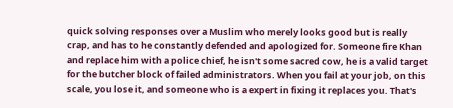quick solving responses over a Muslim who merely looks good but is really crap, and has to he constantly defended and apologized for. Someone fire Khan and replace him with a police chief, he isn't some sacred cow, he is a valid target for the butcher block of failed administrators. When you fail at your job, on this scale, you lose it, and someone who is a expert in fixing it replaces you. That's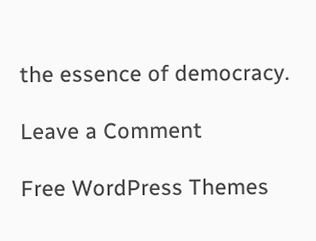the essence of democracy.

Leave a Comment

Free WordPress Themes